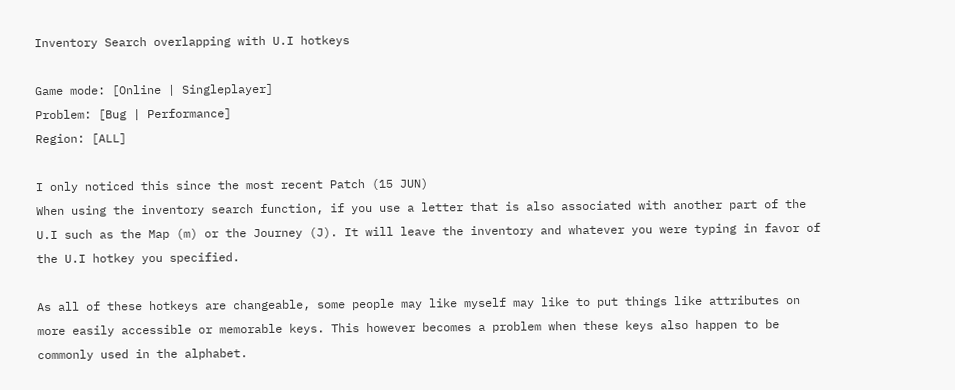Inventory Search overlapping with U.I hotkeys

Game mode: [Online | Singleplayer]
Problem: [Bug | Performance]
Region: [ALL]

I only noticed this since the most recent Patch (15 JUN)
When using the inventory search function, if you use a letter that is also associated with another part of the U.I such as the Map (m) or the Journey (J). It will leave the inventory and whatever you were typing in favor of the U.I hotkey you specified.

As all of these hotkeys are changeable, some people may like myself may like to put things like attributes on more easily accessible or memorable keys. This however becomes a problem when these keys also happen to be commonly used in the alphabet.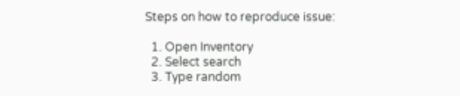Steps on how to reproduce issue:

  1. Open Inventory
  2. Select search
  3. Type random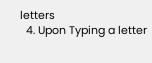letters
  4. Upon Typing a letter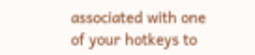associated with one of your hotkeys to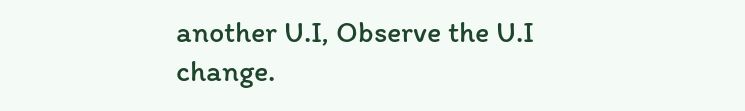another U.I, Observe the U.I change.